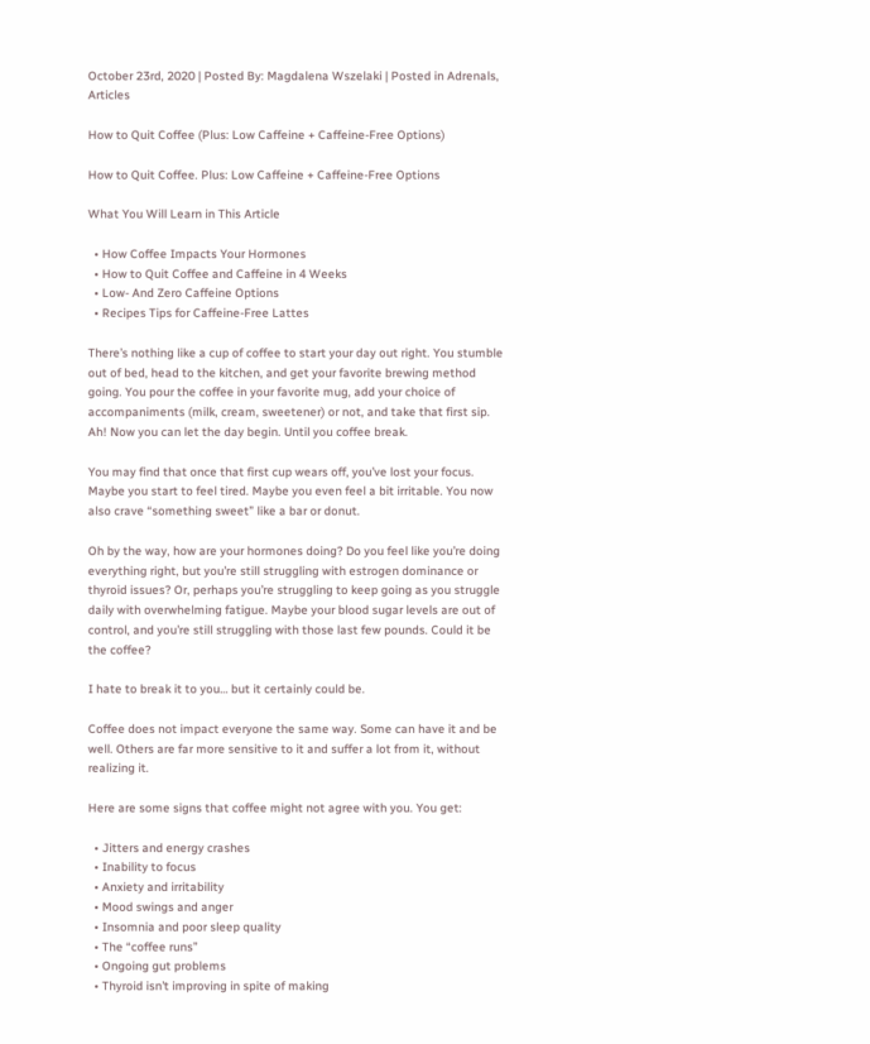October 23rd, 2020 | Posted By: Magdalena Wszelaki | Posted in Adrenals, Articles

How to Quit Coffee (Plus: Low Caffeine + Caffeine-Free Options)

How to Quit Coffee. Plus: Low Caffeine + Caffeine-Free Options

What You Will Learn in This Article

  • How Coffee Impacts Your Hormones
  • How to Quit Coffee and Caffeine in 4 Weeks
  • Low- And Zero Caffeine Options
  • Recipes Tips for Caffeine-Free Lattes

There’s nothing like a cup of coffee to start your day out right. You stumble out of bed, head to the kitchen, and get your favorite brewing method going. You pour the coffee in your favorite mug, add your choice of accompaniments (milk, cream, sweetener) or not, and take that first sip. Ah! Now you can let the day begin. Until you coffee break.

You may find that once that first cup wears off, you’ve lost your focus. Maybe you start to feel tired. Maybe you even feel a bit irritable. You now also crave “something sweet” like a bar or donut.

Oh by the way, how are your hormones doing? Do you feel like you’re doing everything right, but you’re still struggling with estrogen dominance or thyroid issues? Or, perhaps you’re struggling to keep going as you struggle daily with overwhelming fatigue. Maybe your blood sugar levels are out of control, and you’re still struggling with those last few pounds. Could it be the coffee?

I hate to break it to you… but it certainly could be.

Coffee does not impact everyone the same way. Some can have it and be well. Others are far more sensitive to it and suffer a lot from it, without realizing it.

Here are some signs that coffee might not agree with you. You get:

  • Jitters and energy crashes
  • Inability to focus
  • Anxiety and irritability
  • Mood swings and anger
  • Insomnia and poor sleep quality
  • The “coffee runs”
  • Ongoing gut problems
  • Thyroid isn’t improving in spite of making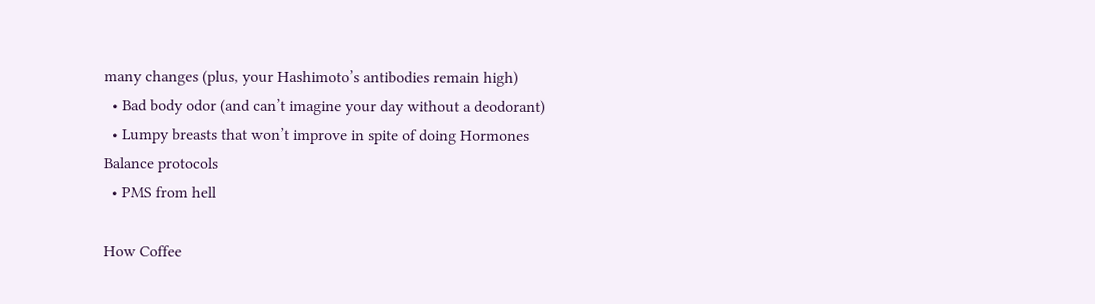many changes (plus, your Hashimoto’s antibodies remain high)
  • Bad body odor (and can’t imagine your day without a deodorant)
  • Lumpy breasts that won’t improve in spite of doing Hormones Balance protocols
  • PMS from hell

How Coffee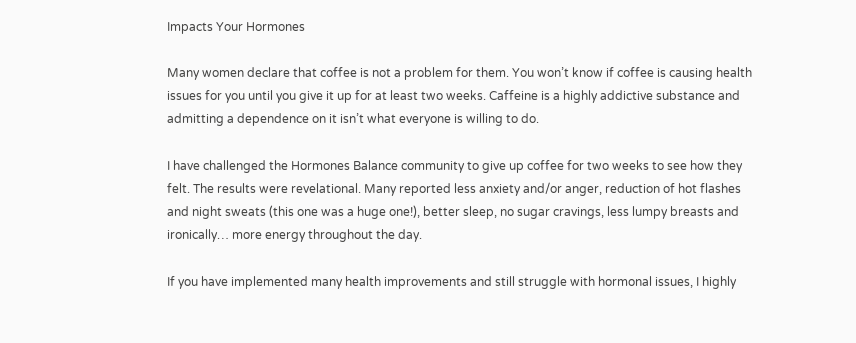Impacts Your Hormones

Many women declare that coffee is not a problem for them. You won’t know if coffee is causing health issues for you until you give it up for at least two weeks. Caffeine is a highly addictive substance and admitting a dependence on it isn’t what everyone is willing to do.

I have challenged the Hormones Balance community to give up coffee for two weeks to see how they felt. The results were revelational. Many reported less anxiety and/or anger, reduction of hot flashes and night sweats (this one was a huge one!), better sleep, no sugar cravings, less lumpy breasts and ironically… more energy throughout the day.

If you have implemented many health improvements and still struggle with hormonal issues, I highly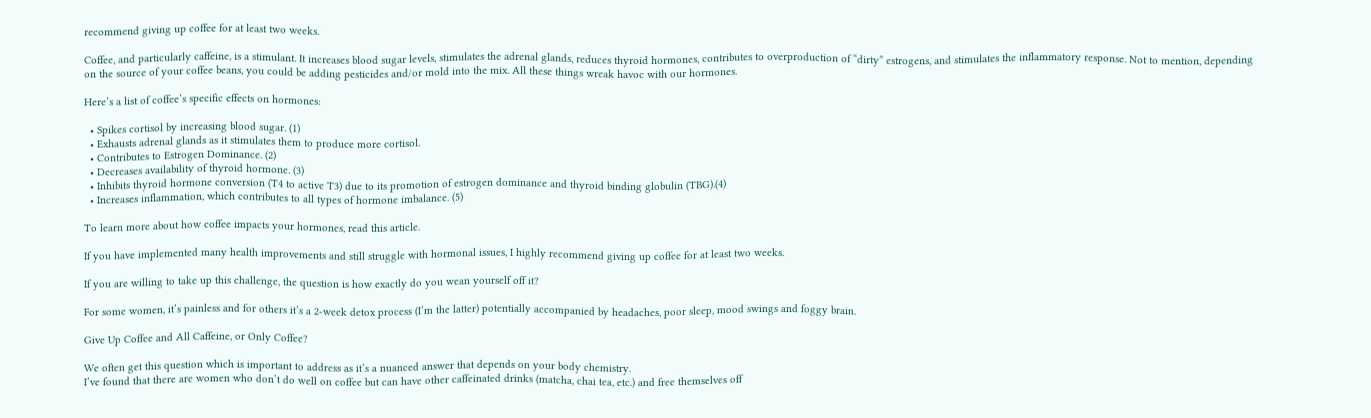recommend giving up coffee for at least two weeks.

Coffee, and particularly caffeine, is a stimulant. It increases blood sugar levels, stimulates the adrenal glands, reduces thyroid hormones, contributes to overproduction of “dirty” estrogens, and stimulates the inflammatory response. Not to mention, depending on the source of your coffee beans, you could be adding pesticides and/or mold into the mix. All these things wreak havoc with our hormones.

Here’s a list of coffee’s specific effects on hormones:

  • Spikes cortisol by increasing blood sugar. (1)
  • Exhausts adrenal glands as it stimulates them to produce more cortisol.
  • Contributes to Estrogen Dominance. (2)
  • Decreases availability of thyroid hormone. (3)
  • Inhibits thyroid hormone conversion (T4 to active T3) due to its promotion of estrogen dominance and thyroid binding globulin (TBG).(4)
  • Increases inflammation, which contributes to all types of hormone imbalance. (5)

To learn more about how coffee impacts your hormones, read this article.

If you have implemented many health improvements and still struggle with hormonal issues, I highly recommend giving up coffee for at least two weeks.

If you are willing to take up this challenge, the question is how exactly do you wean yourself off it?

For some women, it’s painless and for others it’s a 2-week detox process (I’m the latter) potentially accompanied by headaches, poor sleep, mood swings and foggy brain.

Give Up Coffee and All Caffeine, or Only Coffee?

We often get this question which is important to address as it’s a nuanced answer that depends on your body chemistry.
I’ve found that there are women who don’t do well on coffee but can have other caffeinated drinks (matcha, chai tea, etc.) and free themselves off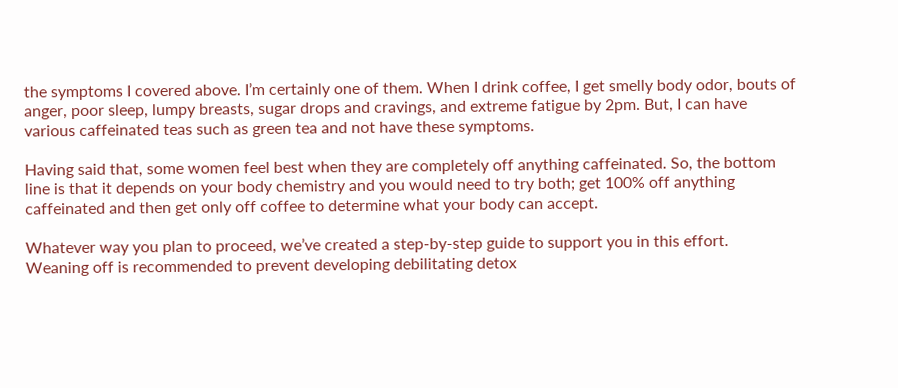the symptoms I covered above. I’m certainly one of them. When I drink coffee, I get smelly body odor, bouts of anger, poor sleep, lumpy breasts, sugar drops and cravings, and extreme fatigue by 2pm. But, I can have various caffeinated teas such as green tea and not have these symptoms.

Having said that, some women feel best when they are completely off anything caffeinated. So, the bottom line is that it depends on your body chemistry and you would need to try both; get 100% off anything caffeinated and then get only off coffee to determine what your body can accept.

Whatever way you plan to proceed, we’ve created a step-by-step guide to support you in this effort.
Weaning off is recommended to prevent developing debilitating detox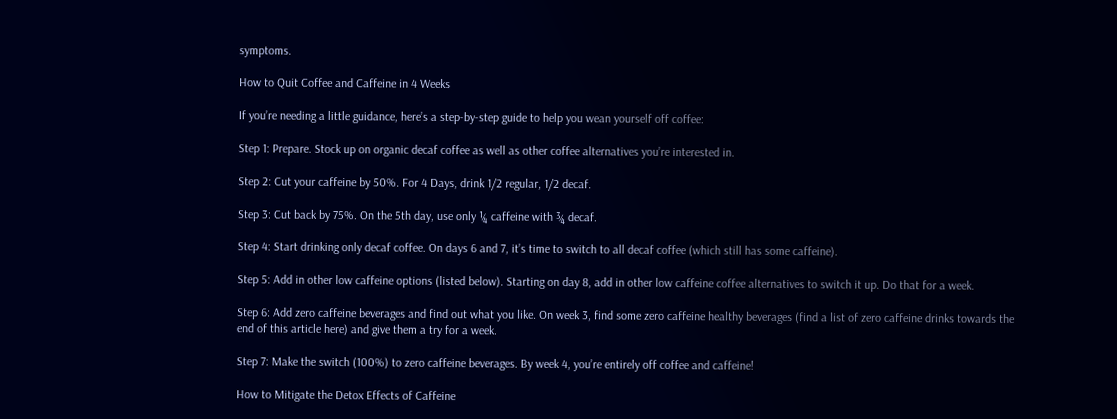symptoms.

How to Quit Coffee and Caffeine in 4 Weeks

If you’re needing a little guidance, here’s a step-by-step guide to help you wean yourself off coffee:

Step 1: Prepare. Stock up on organic decaf coffee as well as other coffee alternatives you’re interested in.

Step 2: Cut your caffeine by 50%. For 4 Days, drink 1/2 regular, 1/2 decaf.

Step 3: Cut back by 75%. On the 5th day, use only ¼ caffeine with ¾ decaf.

Step 4: Start drinking only decaf coffee. On days 6 and 7, it’s time to switch to all decaf coffee (which still has some caffeine).

Step 5: Add in other low caffeine options (listed below). Starting on day 8, add in other low caffeine coffee alternatives to switch it up. Do that for a week.

Step 6: Add zero caffeine beverages and find out what you like. On week 3, find some zero caffeine healthy beverages (find a list of zero caffeine drinks towards the end of this article here) and give them a try for a week.

Step 7: Make the switch (100%) to zero caffeine beverages. By week 4, you’re entirely off coffee and caffeine!

How to Mitigate the Detox Effects of Caffeine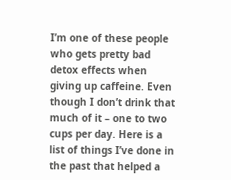I’m one of these people who gets pretty bad detox effects when giving up caffeine. Even though I don’t drink that much of it – one to two cups per day. Here is a list of things I’ve done in the past that helped a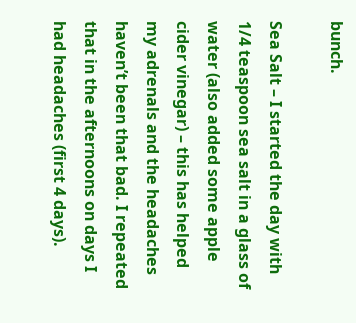bunch.

Sea Salt – I started the day with 1/4 teaspoon sea salt in a glass of water (also added some apple cider vinegar) – this has helped my adrenals and the headaches haven’t been that bad. I repeated that in the afternoons on days I had headaches (first 4 days).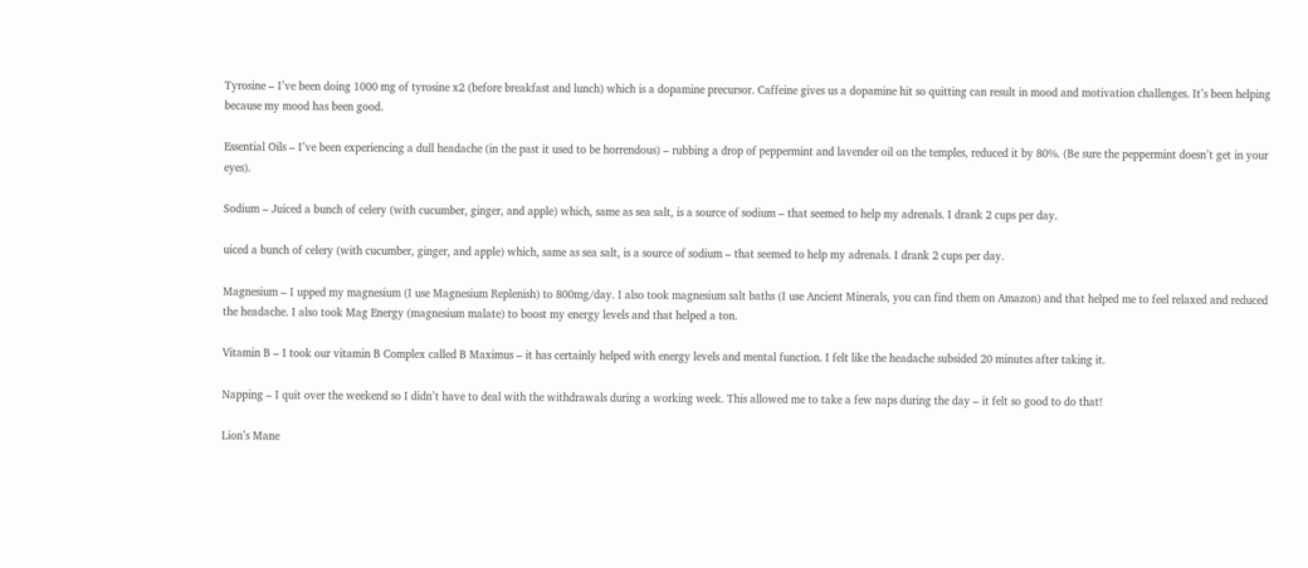Tyrosine – I’ve been doing 1000 mg of tyrosine x2 (before breakfast and lunch) which is a dopamine precursor. Caffeine gives us a dopamine hit so quitting can result in mood and motivation challenges. It’s been helping because my mood has been good.

Essential Oils – I’ve been experiencing a dull headache (in the past it used to be horrendous) – rubbing a drop of peppermint and lavender oil on the temples, reduced it by 80%. (Be sure the peppermint doesn’t get in your eyes).

Sodium – Juiced a bunch of celery (with cucumber, ginger, and apple) which, same as sea salt, is a source of sodium – that seemed to help my adrenals. I drank 2 cups per day.

uiced a bunch of celery (with cucumber, ginger, and apple) which, same as sea salt, is a source of sodium – that seemed to help my adrenals. I drank 2 cups per day.

Magnesium – I upped my magnesium (I use Magnesium Replenish) to 800mg/day. I also took magnesium salt baths (I use Ancient Minerals, you can find them on Amazon) and that helped me to feel relaxed and reduced the headache. I also took Mag Energy (magnesium malate) to boost my energy levels and that helped a ton.

Vitamin B – I took our vitamin B Complex called B Maximus – it has certainly helped with energy levels and mental function. I felt like the headache subsided 20 minutes after taking it.

Napping – I quit over the weekend so I didn’t have to deal with the withdrawals during a working week. This allowed me to take a few naps during the day – it felt so good to do that!

Lion’s Mane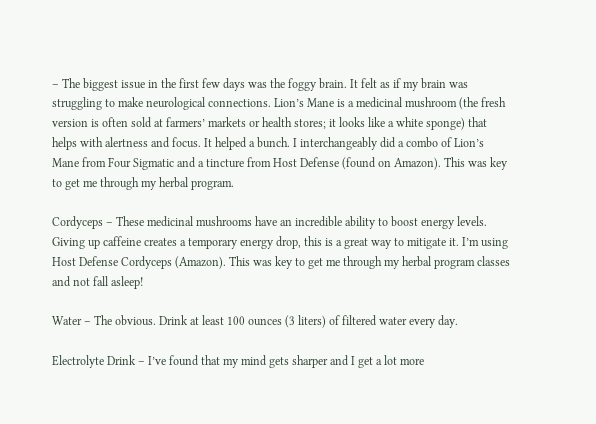– The biggest issue in the first few days was the foggy brain. It felt as if my brain was struggling to make neurological connections. Lion’s Mane is a medicinal mushroom (the fresh version is often sold at farmers’ markets or health stores; it looks like a white sponge) that helps with alertness and focus. It helped a bunch. I interchangeably did a combo of Lion’s Mane from Four Sigmatic and a tincture from Host Defense (found on Amazon). This was key to get me through my herbal program.

Cordyceps – These medicinal mushrooms have an incredible ability to boost energy levels. Giving up caffeine creates a temporary energy drop, this is a great way to mitigate it. I’m using Host Defense Cordyceps (Amazon). This was key to get me through my herbal program classes and not fall asleep!

Water – The obvious. Drink at least 100 ounces (3 liters) of filtered water every day.

Electrolyte Drink – I’ve found that my mind gets sharper and I get a lot more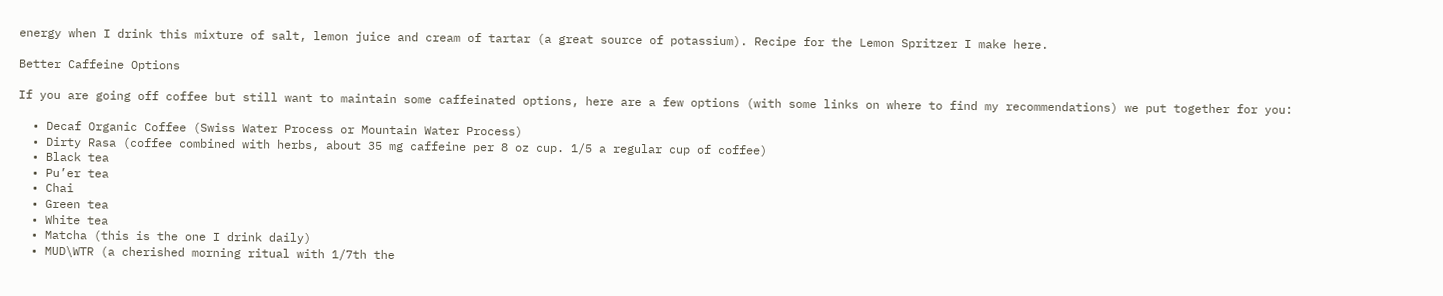energy when I drink this mixture of salt, lemon juice and cream of tartar (a great source of potassium). Recipe for the Lemon Spritzer I make here.

Better Caffeine Options

If you are going off coffee but still want to maintain some caffeinated options, here are a few options (with some links on where to find my recommendations) we put together for you:

  • Decaf Organic Coffee (Swiss Water Process or Mountain Water Process)
  • Dirty Rasa (coffee combined with herbs, about 35 mg caffeine per 8 oz cup. 1/5 a regular cup of coffee)
  • Black tea
  • Pu’er tea
  • Chai
  • Green tea
  • White tea
  • Matcha (this is the one I drink daily)
  • MUD\WTR (a cherished morning ritual with 1/7th the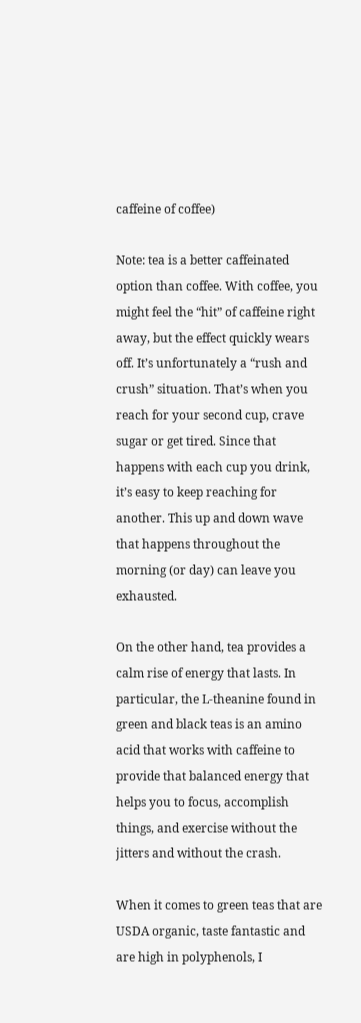caffeine of coffee)

Note: tea is a better caffeinated option than coffee. With coffee, you might feel the “hit” of caffeine right away, but the effect quickly wears off. It’s unfortunately a “rush and crush” situation. That’s when you reach for your second cup, crave sugar or get tired. Since that happens with each cup you drink, it’s easy to keep reaching for another. This up and down wave that happens throughout the morning (or day) can leave you exhausted.

On the other hand, tea provides a calm rise of energy that lasts. In particular, the L-theanine found in green and black teas is an amino acid that works with caffeine to provide that balanced energy that helps you to focus, accomplish things, and exercise without the jitters and without the crash.

When it comes to green teas that are USDA organic, taste fantastic and are high in polyphenols, I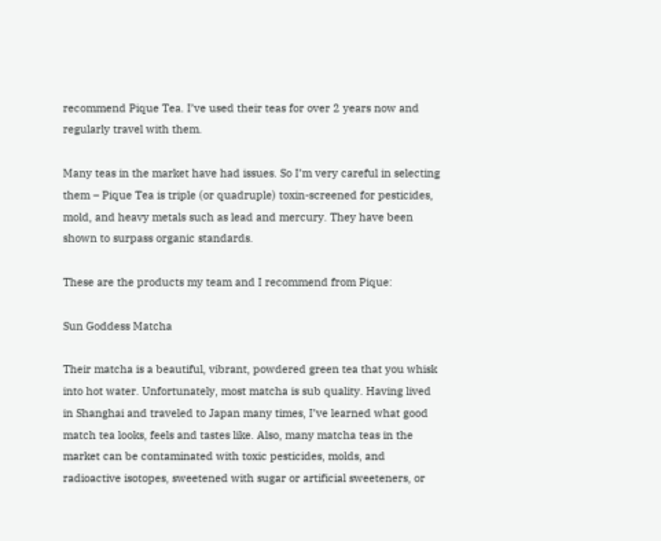recommend Pique Tea. I’ve used their teas for over 2 years now and regularly travel with them.

Many teas in the market have had issues. So I’m very careful in selecting them – Pique Tea is triple (or quadruple) toxin-screened for pesticides, mold, and heavy metals such as lead and mercury. They have been shown to surpass organic standards.

These are the products my team and I recommend from Pique:

Sun Goddess Matcha

Their matcha is a beautiful, vibrant, powdered green tea that you whisk into hot water. Unfortunately, most matcha is sub quality. Having lived in Shanghai and traveled to Japan many times, I’ve learned what good match tea looks, feels and tastes like. Also, many matcha teas in the market can be contaminated with toxic pesticides, molds, and radioactive isotopes, sweetened with sugar or artificial sweeteners, or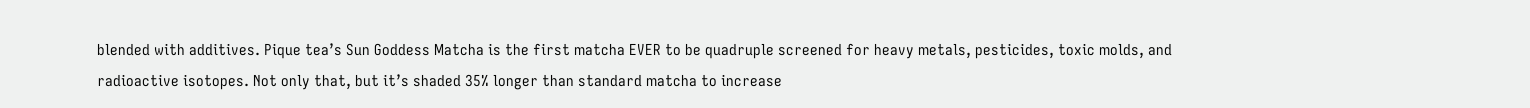blended with additives. Pique tea’s Sun Goddess Matcha is the first matcha EVER to be quadruple screened for heavy metals, pesticides, toxic molds, and radioactive isotopes. Not only that, but it’s shaded 35% longer than standard matcha to increase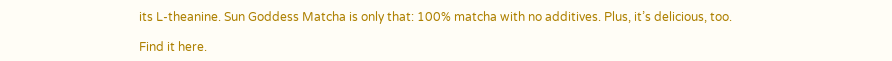its L-theanine. Sun Goddess Matcha is only that: 100% matcha with no additives. Plus, it’s delicious, too.

Find it here.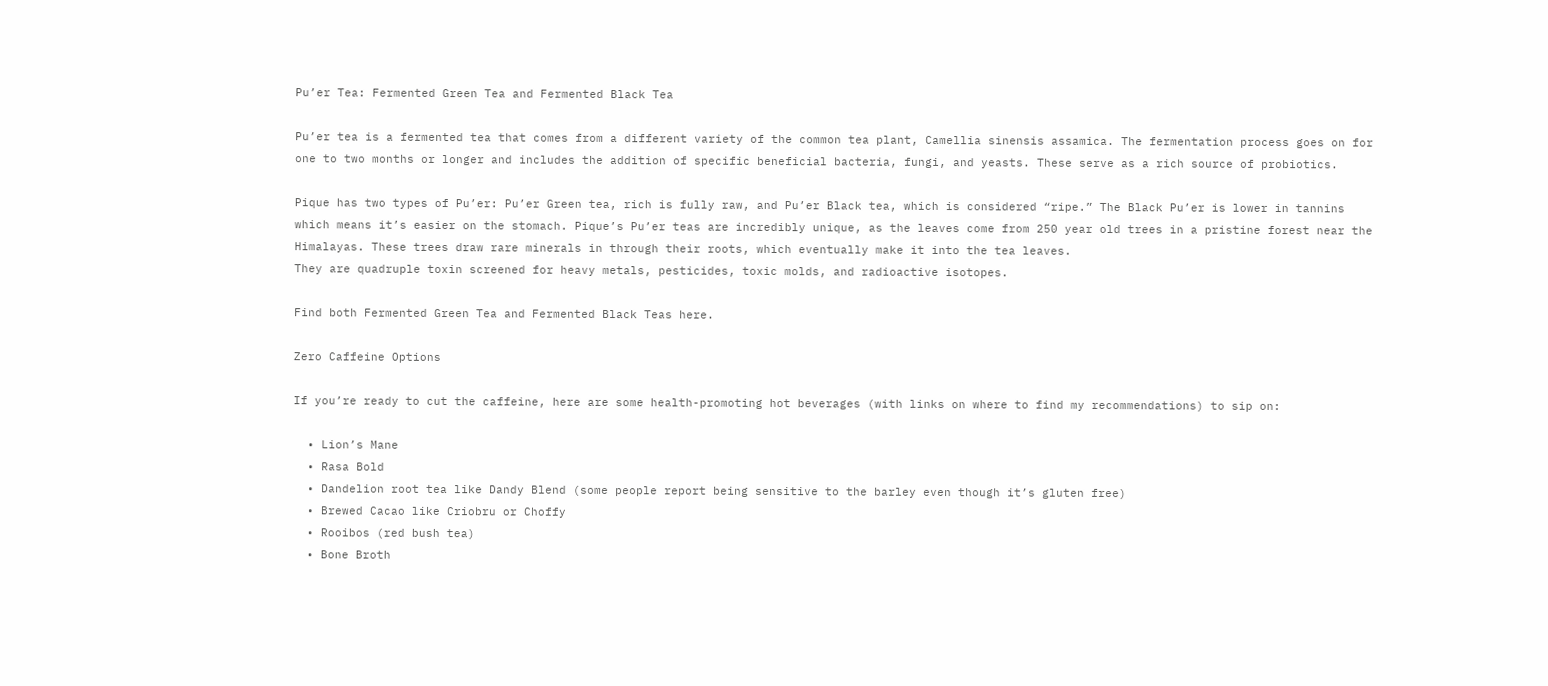Pu’er Tea: Fermented Green Tea and Fermented Black Tea

Pu’er tea is a fermented tea that comes from a different variety of the common tea plant, Camellia sinensis assamica. The fermentation process goes on for one to two months or longer and includes the addition of specific beneficial bacteria, fungi, and yeasts. These serve as a rich source of probiotics.

Pique has two types of Pu’er: Pu’er Green tea, rich is fully raw, and Pu’er Black tea, which is considered “ripe.” The Black Pu’er is lower in tannins which means it’s easier on the stomach. Pique’s Pu’er teas are incredibly unique, as the leaves come from 250 year old trees in a pristine forest near the Himalayas. These trees draw rare minerals in through their roots, which eventually make it into the tea leaves.
They are quadruple toxin screened for heavy metals, pesticides, toxic molds, and radioactive isotopes.

Find both Fermented Green Tea and Fermented Black Teas here.

Zero Caffeine Options

If you’re ready to cut the caffeine, here are some health-promoting hot beverages (with links on where to find my recommendations) to sip on:

  • Lion’s Mane
  • Rasa Bold
  • Dandelion root tea like Dandy Blend (some people report being sensitive to the barley even though it’s gluten free)
  • Brewed Cacao like Criobru or Choffy
  • Rooibos (red bush tea)
  • Bone Broth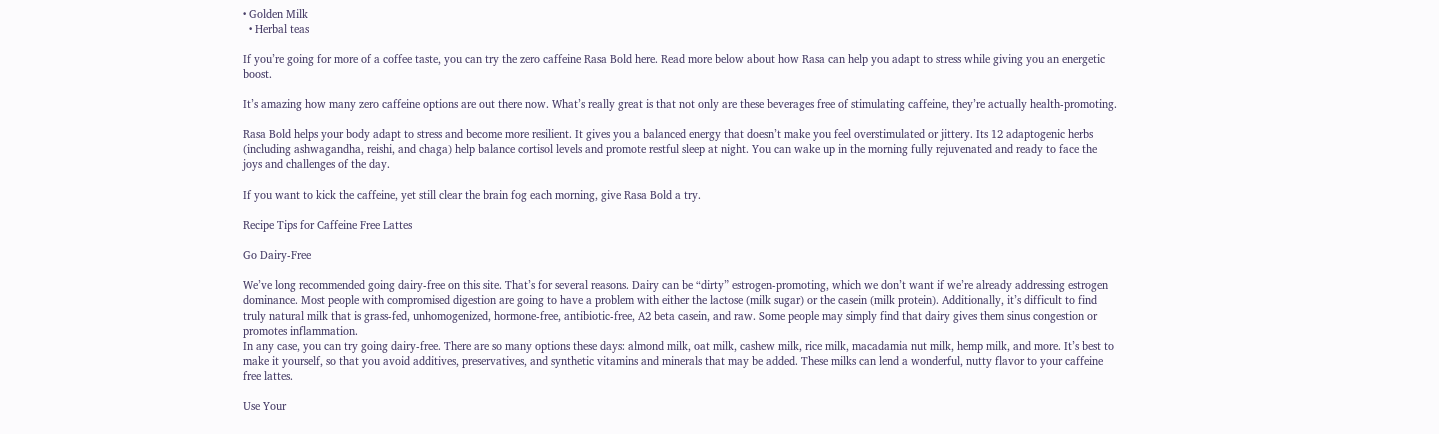• Golden Milk
  • Herbal teas

If you’re going for more of a coffee taste, you can try the zero caffeine Rasa Bold here. Read more below about how Rasa can help you adapt to stress while giving you an energetic boost.

It’s amazing how many zero caffeine options are out there now. What’s really great is that not only are these beverages free of stimulating caffeine, they’re actually health-promoting.

Rasa Bold helps your body adapt to stress and become more resilient. It gives you a balanced energy that doesn’t make you feel overstimulated or jittery. Its 12 adaptogenic herbs (including ashwagandha, reishi, and chaga) help balance cortisol levels and promote restful sleep at night. You can wake up in the morning fully rejuvenated and ready to face the joys and challenges of the day.

If you want to kick the caffeine, yet still clear the brain fog each morning, give Rasa Bold a try.

Recipe Tips for Caffeine Free Lattes

Go Dairy-Free

We’ve long recommended going dairy-free on this site. That’s for several reasons. Dairy can be “dirty” estrogen-promoting, which we don’t want if we’re already addressing estrogen dominance. Most people with compromised digestion are going to have a problem with either the lactose (milk sugar) or the casein (milk protein). Additionally, it’s difficult to find truly natural milk that is grass-fed, unhomogenized, hormone-free, antibiotic-free, A2 beta casein, and raw. Some people may simply find that dairy gives them sinus congestion or promotes inflammation.
In any case, you can try going dairy-free. There are so many options these days: almond milk, oat milk, cashew milk, rice milk, macadamia nut milk, hemp milk, and more. It’s best to make it yourself, so that you avoid additives, preservatives, and synthetic vitamins and minerals that may be added. These milks can lend a wonderful, nutty flavor to your caffeine free lattes.

Use Your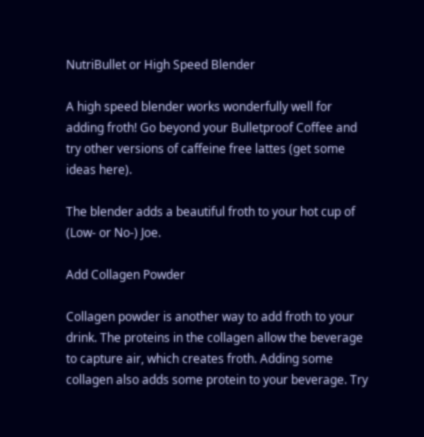NutriBullet or High Speed Blender

A high speed blender works wonderfully well for adding froth! Go beyond your Bulletproof Coffee and try other versions of caffeine free lattes (get some ideas here).

The blender adds a beautiful froth to your hot cup of (Low- or No-) Joe.

Add Collagen Powder

Collagen powder is another way to add froth to your drink. The proteins in the collagen allow the beverage to capture air, which creates froth. Adding some collagen also adds some protein to your beverage. Try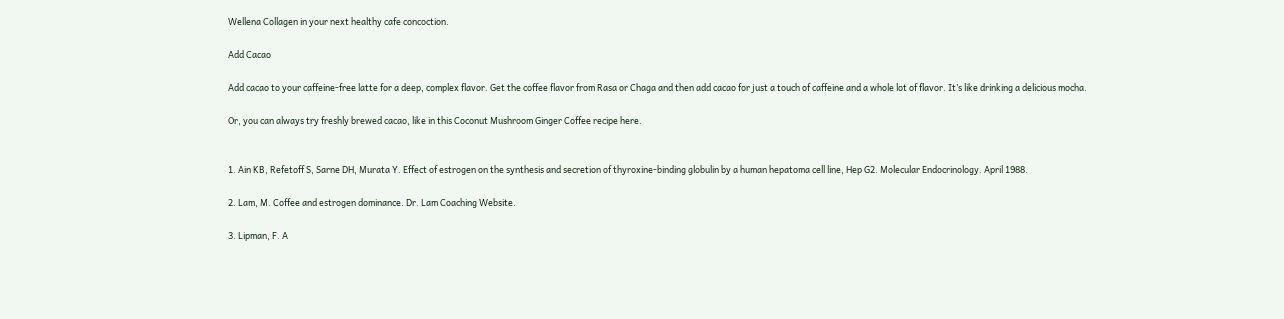Wellena Collagen in your next healthy cafe concoction.

Add Cacao

Add cacao to your caffeine-free latte for a deep, complex flavor. Get the coffee flavor from Rasa or Chaga and then add cacao for just a touch of caffeine and a whole lot of flavor. It’s like drinking a delicious mocha.

Or, you can always try freshly brewed cacao, like in this Coconut Mushroom Ginger Coffee recipe here.


1. Ain KB, Refetoff S, Sarne DH, Murata Y. Effect of estrogen on the synthesis and secretion of thyroxine-binding globulin by a human hepatoma cell line, Hep G2. Molecular Endocrinology. April 1988.

2. Lam, M. Coffee and estrogen dominance. Dr. Lam Coaching Website.

3. Lipman, F. A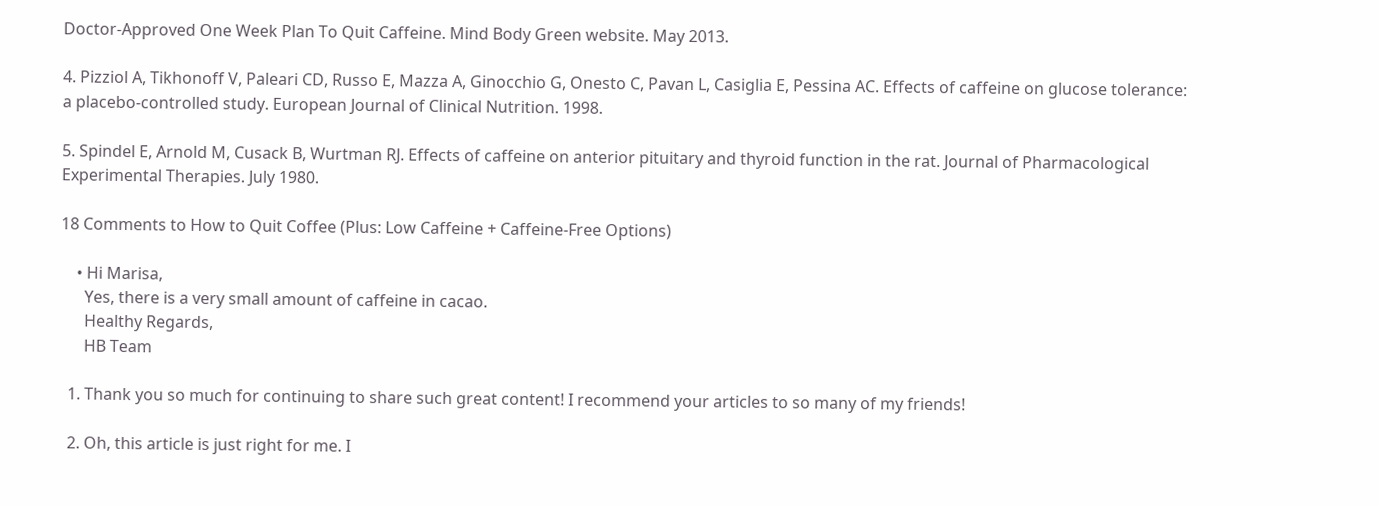Doctor-Approved One Week Plan To Quit Caffeine. Mind Body Green website. May 2013.

4. Pizziol A, Tikhonoff V, Paleari CD, Russo E, Mazza A, Ginocchio G, Onesto C, Pavan L, Casiglia E, Pessina AC. Effects of caffeine on glucose tolerance: a placebo-controlled study. European Journal of Clinical Nutrition. 1998.

5. Spindel E, Arnold M, Cusack B, Wurtman RJ. Effects of caffeine on anterior pituitary and thyroid function in the rat. Journal of Pharmacological Experimental Therapies. July 1980.

18 Comments to How to Quit Coffee (Plus: Low Caffeine + Caffeine-Free Options)

    • Hi Marisa,
      Yes, there is a very small amount of caffeine in cacao.
      Healthy Regards,
      HB Team

  1. Thank you so much for continuing to share such great content! I recommend your articles to so many of my friends!

  2. Oh, this article is just right for me. I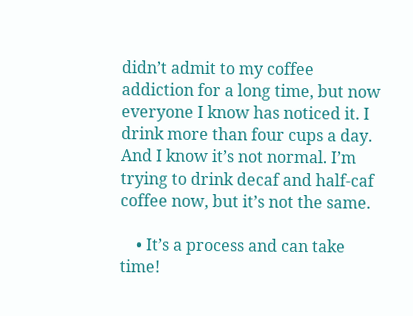didn’t admit to my coffee addiction for a long time, but now everyone I know has noticed it. I drink more than four cups a day. And I know it’s not normal. I’m trying to drink decaf and half-caf coffee now, but it’s not the same.

    • It’s a process and can take time!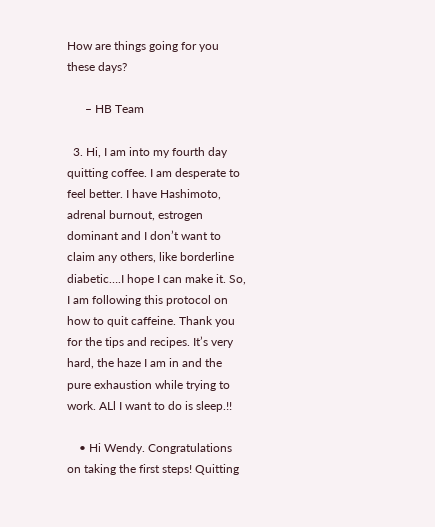How are things going for you these days?

      – HB Team

  3. Hi, I am into my fourth day quitting coffee. I am desperate to feel better. I have Hashimoto, adrenal burnout, estrogen dominant and I don’t want to claim any others, like borderline diabetic….I hope I can make it. So, I am following this protocol on how to quit caffeine. Thank you for the tips and recipes. It’s very hard, the haze I am in and the pure exhaustion while trying to work. ALl I want to do is sleep.!!

    • Hi Wendy. Congratulations on taking the first steps! Quitting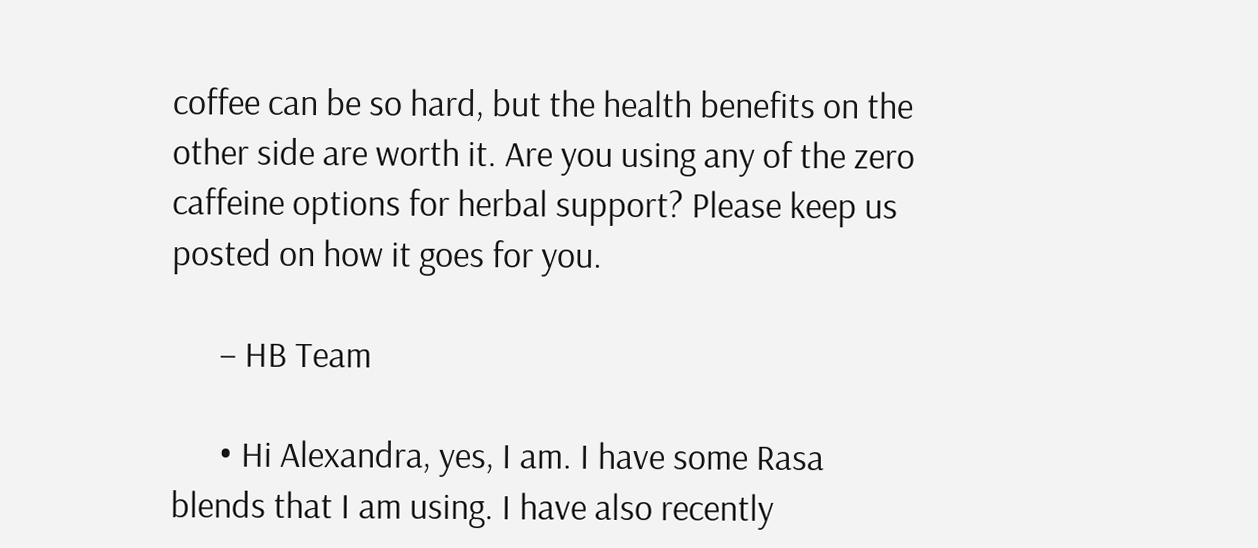coffee can be so hard, but the health benefits on the other side are worth it. Are you using any of the zero caffeine options for herbal support? Please keep us posted on how it goes for you.

      – HB Team

      • Hi Alexandra, yes, I am. I have some Rasa blends that I am using. I have also recently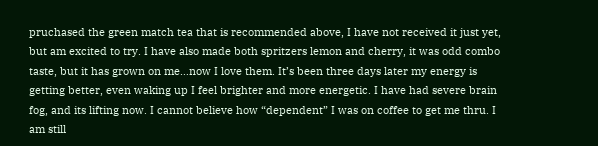pruchased the green match tea that is recommended above, I have not received it just yet, but am excited to try. I have also made both spritzers lemon and cherry, it was odd combo taste, but it has grown on me…now I love them. It’s been three days later my energy is getting better, even waking up I feel brighter and more energetic. I have had severe brain fog, and its lifting now. I cannot believe how “dependent” I was on coffee to get me thru. I am still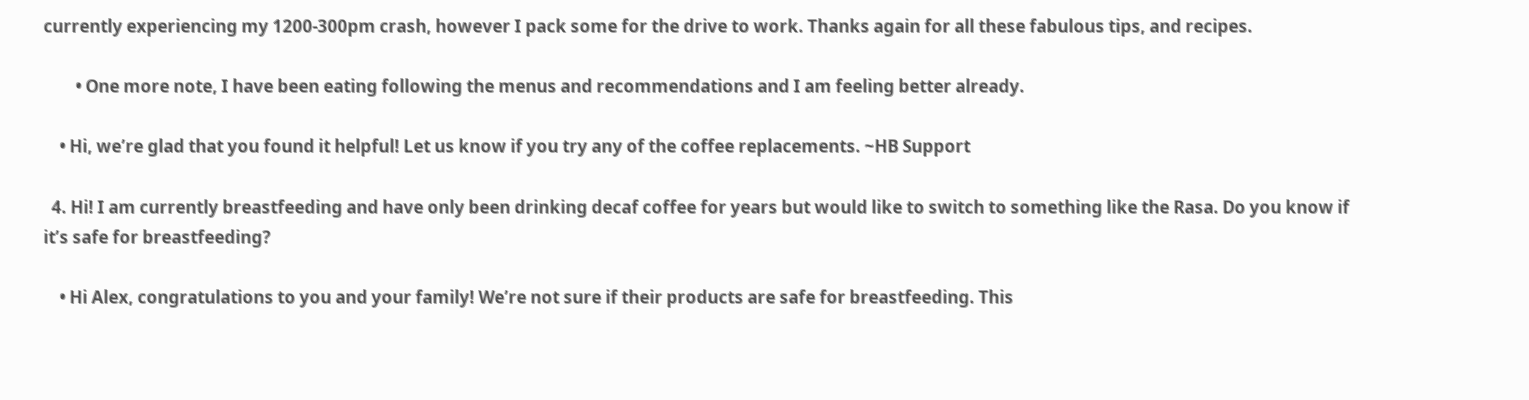currently experiencing my 1200-300pm crash, however I pack some for the drive to work. Thanks again for all these fabulous tips, and recipes.

        • One more note, I have been eating following the menus and recommendations and I am feeling better already.

    • Hi, we’re glad that you found it helpful! Let us know if you try any of the coffee replacements. ~HB Support

  4. Hi! I am currently breastfeeding and have only been drinking decaf coffee for years but would like to switch to something like the Rasa. Do you know if it’s safe for breastfeeding?

    • Hi Alex, congratulations to you and your family! We’re not sure if their products are safe for breastfeeding. This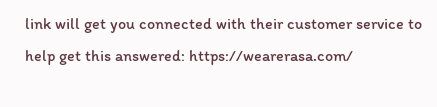link will get you connected with their customer service to help get this answered: https://wearerasa.com/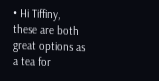• Hi Tiffiny, these are both great options as a tea for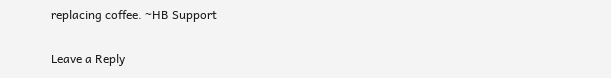replacing coffee. ~HB Support

Leave a Reply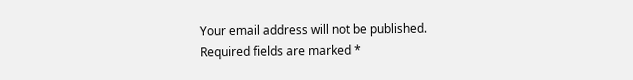Your email address will not be published. Required fields are marked *